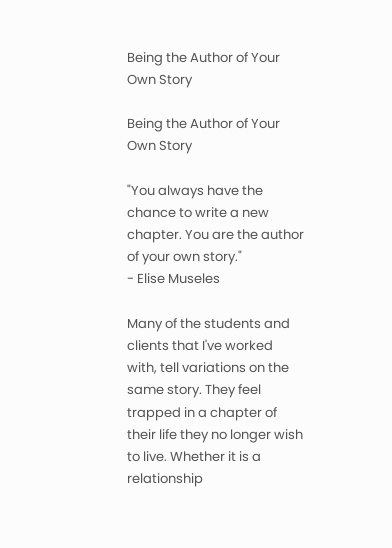Being the Author of Your Own Story

Being the Author of Your Own Story

"You always have the chance to write a new chapter. You are the author of your own story."
- Elise Museles

Many of the students and clients that I've worked with, tell variations on the same story. They feel trapped in a chapter of their life they no longer wish to live. Whether it is a relationship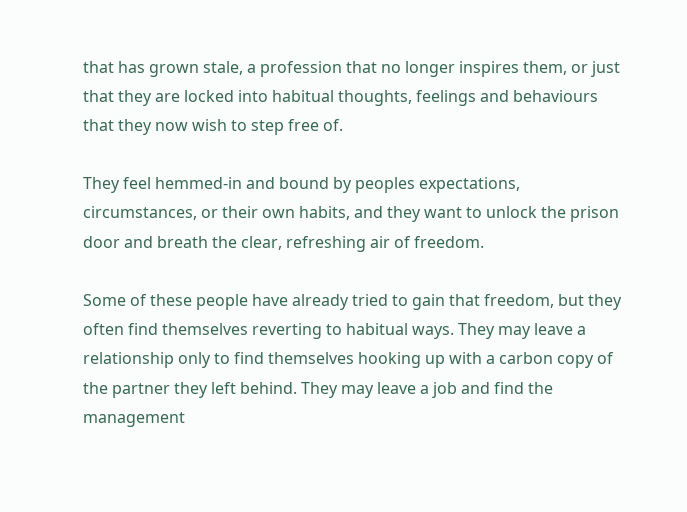that has grown stale, a profession that no longer inspires them, or just that they are locked into habitual thoughts, feelings and behaviours that they now wish to step free of.

They feel hemmed-in and bound by peoples expectations, circumstances, or their own habits, and they want to unlock the prison door and breath the clear, refreshing air of freedom.

Some of these people have already tried to gain that freedom, but they often find themselves reverting to habitual ways. They may leave a relationship only to find themselves hooking up with a carbon copy of the partner they left behind. They may leave a job and find the management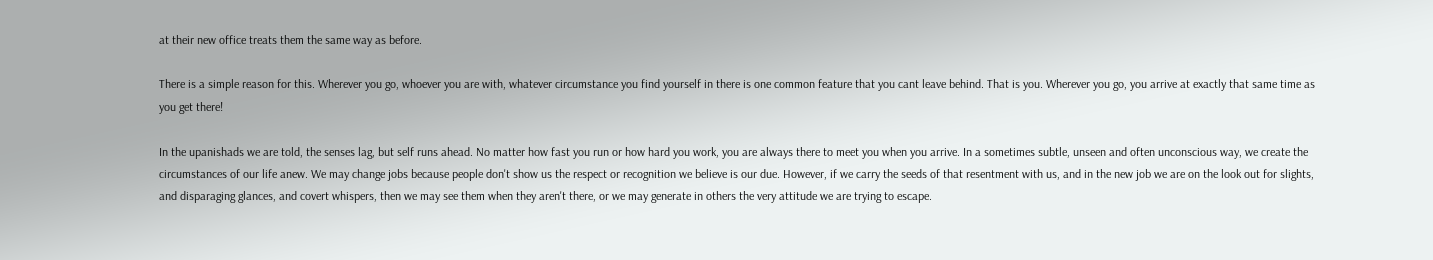at their new office treats them the same way as before.

There is a simple reason for this. Wherever you go, whoever you are with, whatever circumstance you find yourself in there is one common feature that you cant leave behind. That is you. Wherever you go, you arrive at exactly that same time as you get there!

In the upanishads we are told, the senses lag, but self runs ahead. No matter how fast you run or how hard you work, you are always there to meet you when you arrive. In a sometimes subtle, unseen and often unconscious way, we create the circumstances of our life anew. We may change jobs because people don't show us the respect or recognition we believe is our due. However, if we carry the seeds of that resentment with us, and in the new job we are on the look out for slights, and disparaging glances, and covert whispers, then we may see them when they aren't there, or we may generate in others the very attitude we are trying to escape.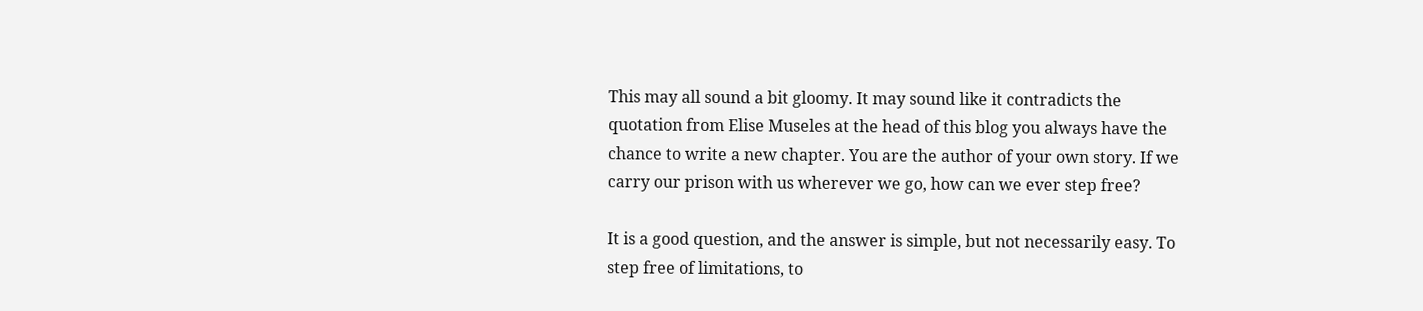This may all sound a bit gloomy. It may sound like it contradicts the quotation from Elise Museles at the head of this blog you always have the chance to write a new chapter. You are the author of your own story. If we carry our prison with us wherever we go, how can we ever step free?

It is a good question, and the answer is simple, but not necessarily easy. To step free of limitations, to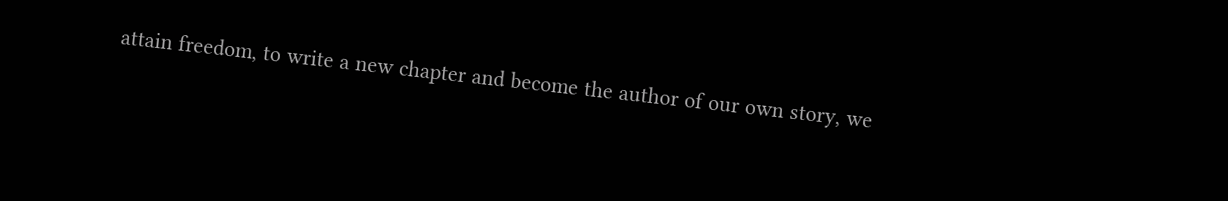attain freedom, to write a new chapter and become the author of our own story, we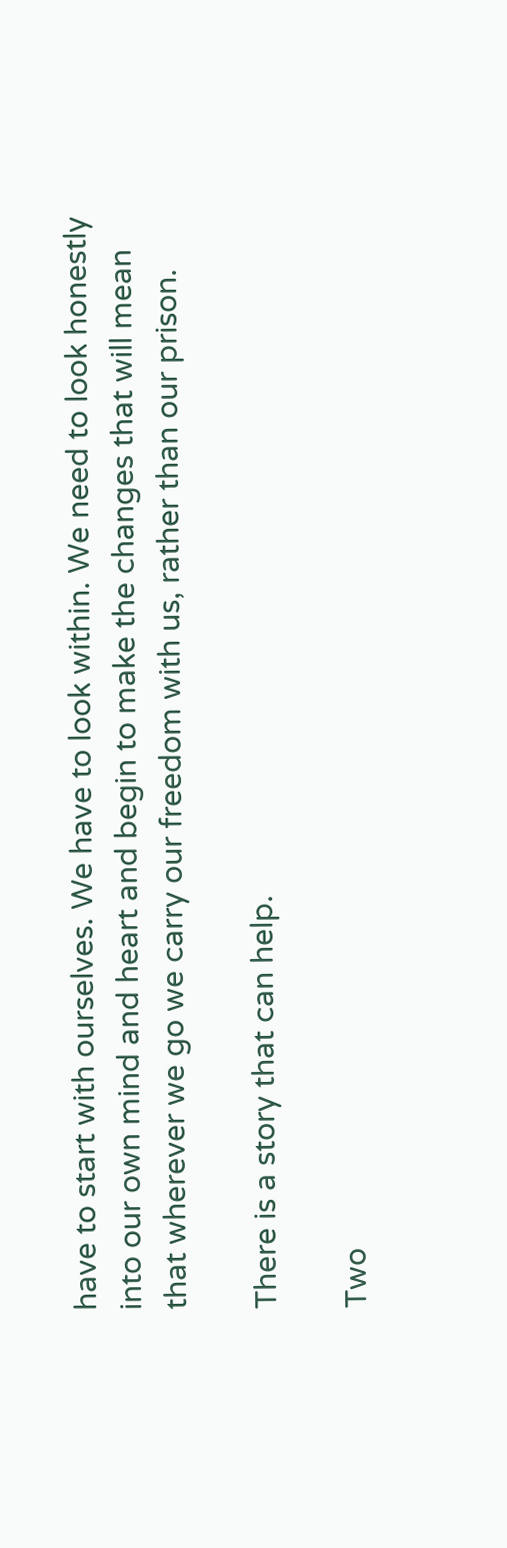have to start with ourselves. We have to look within. We need to look honestly into our own mind and heart and begin to make the changes that will mean that wherever we go we carry our freedom with us, rather than our prison.

There is a story that can help.

Two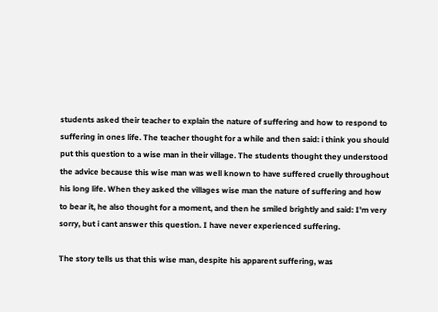students asked their teacher to explain the nature of suffering and how to respond to suffering in ones life. The teacher thought for a while and then said: i think you should put this question to a wise man in their village. The students thought they understood the advice because this wise man was well known to have suffered cruelly throughout his long life. When they asked the villages wise man the nature of suffering and how to bear it, he also thought for a moment, and then he smiled brightly and said: I'm very sorry, but i cant answer this question. I have never experienced suffering.

The story tells us that this wise man, despite his apparent suffering, was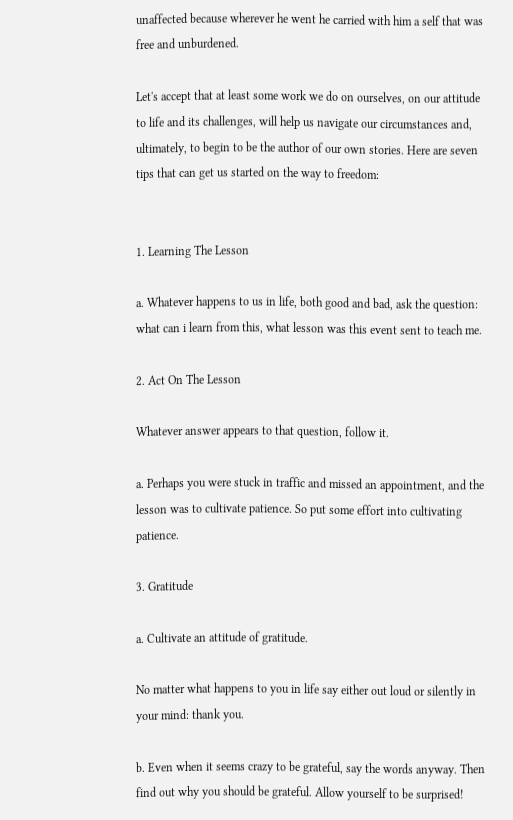unaffected because wherever he went he carried with him a self that was free and unburdened.

Let's accept that at least some work we do on ourselves, on our attitude to life and its challenges, will help us navigate our circumstances and, ultimately, to begin to be the author of our own stories. Here are seven tips that can get us started on the way to freedom:


1. Learning The Lesson

a. Whatever happens to us in life, both good and bad, ask the question:
what can i learn from this, what lesson was this event sent to teach me.

2. Act On The Lesson

Whatever answer appears to that question, follow it.

a. Perhaps you were stuck in traffic and missed an appointment, and the lesson was to cultivate patience. So put some effort into cultivating patience.

3. Gratitude

a. Cultivate an attitude of gratitude.

No matter what happens to you in life say either out loud or silently in your mind: thank you.

b. Even when it seems crazy to be grateful, say the words anyway. Then find out why you should be grateful. Allow yourself to be surprised!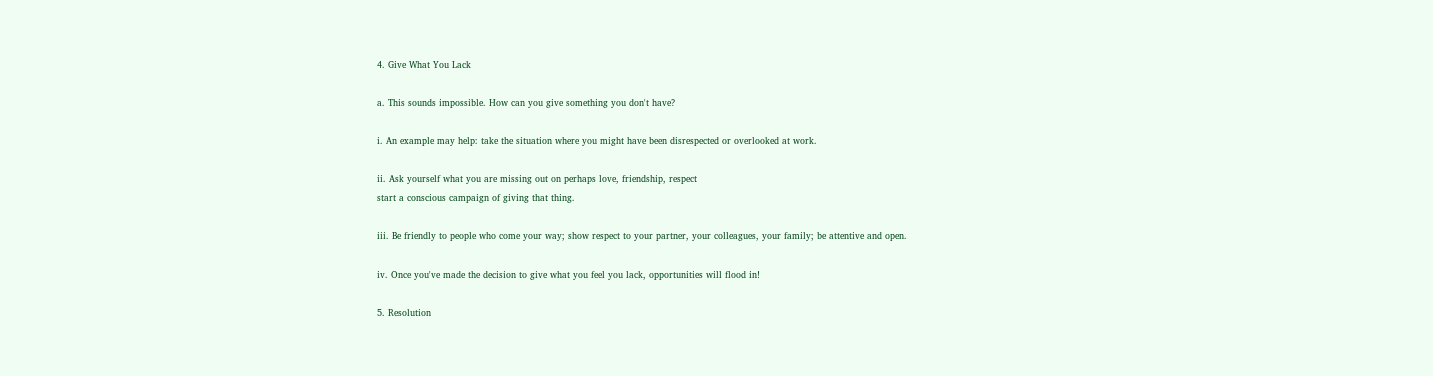4. Give What You Lack

a. This sounds impossible. How can you give something you don't have?

i. An example may help: take the situation where you might have been disrespected or overlooked at work.

ii. Ask yourself what you are missing out on perhaps love, friendship, respect
start a conscious campaign of giving that thing.

iii. Be friendly to people who come your way; show respect to your partner, your colleagues, your family; be attentive and open.

iv. Once you've made the decision to give what you feel you lack, opportunities will flood in!

5. Resolution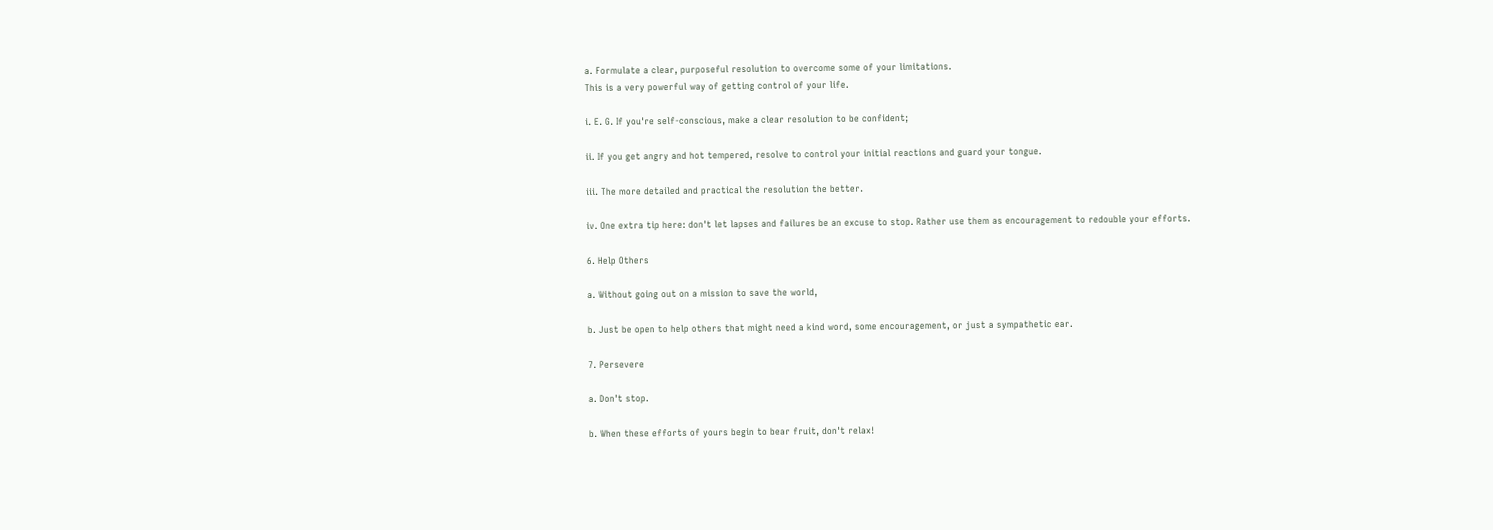a. Formulate a clear, purposeful resolution to overcome some of your limitations.
This is a very powerful way of getting control of your life.

i. E. G. If you're self-conscious, make a clear resolution to be confident;

ii. If you get angry and hot tempered, resolve to control your initial reactions and guard your tongue.

iii. The more detailed and practical the resolution the better.

iv. One extra tip here: don't let lapses and failures be an excuse to stop. Rather use them as encouragement to redouble your efforts.

6. Help Others

a. Without going out on a mission to save the world,

b. Just be open to help others that might need a kind word, some encouragement, or just a sympathetic ear.

7. Persevere

a. Don't stop.

b. When these efforts of yours begin to bear fruit, don't relax!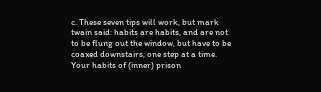c. These seven tips will work, but mark twain said: habits are habits, and are not to be flung out the window, but have to be coaxed downstairs, one step at a time.
Your habits of (inner) prison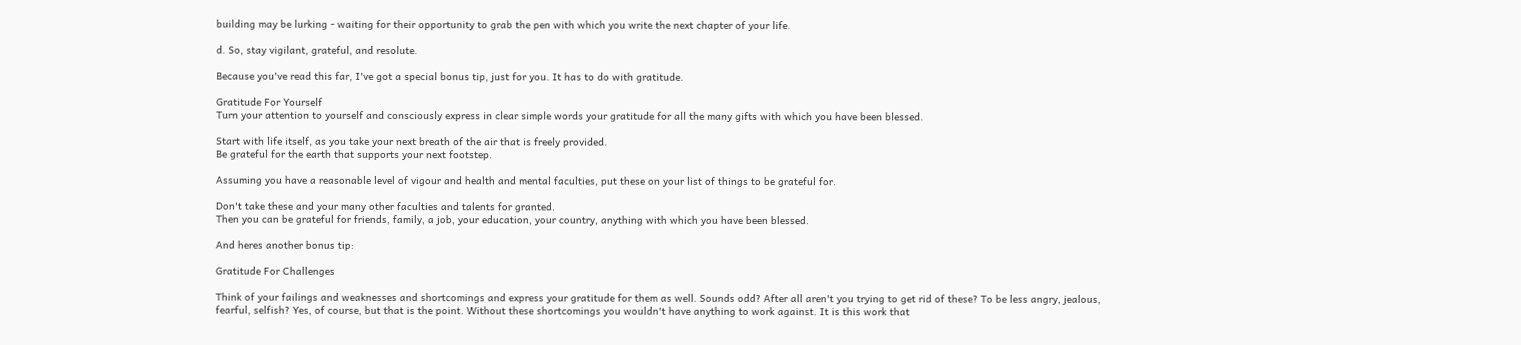building may be lurking - waiting for their opportunity to grab the pen with which you write the next chapter of your life.

d. So, stay vigilant, grateful, and resolute.

Because you've read this far, I've got a special bonus tip, just for you. It has to do with gratitude.

Gratitude For Yourself
Turn your attention to yourself and consciously express in clear simple words your gratitude for all the many gifts with which you have been blessed.

Start with life itself, as you take your next breath of the air that is freely provided.
Be grateful for the earth that supports your next footstep.

Assuming you have a reasonable level of vigour and health and mental faculties, put these on your list of things to be grateful for.

Don't take these and your many other faculties and talents for granted.
Then you can be grateful for friends, family, a job, your education, your country, anything with which you have been blessed.

And heres another bonus tip:

Gratitude For Challenges

Think of your failings and weaknesses and shortcomings and express your gratitude for them as well. Sounds odd? After all aren't you trying to get rid of these? To be less angry, jealous, fearful, selfish? Yes, of course, but that is the point. Without these shortcomings you wouldn't have anything to work against. It is this work that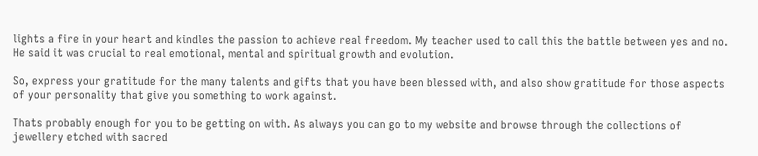lights a fire in your heart and kindles the passion to achieve real freedom. My teacher used to call this the battle between yes and no. He said it was crucial to real emotional, mental and spiritual growth and evolution.

So, express your gratitude for the many talents and gifts that you have been blessed with, and also show gratitude for those aspects of your personality that give you something to work against.

Thats probably enough for you to be getting on with. As always you can go to my website and browse through the collections of jewellery etched with sacred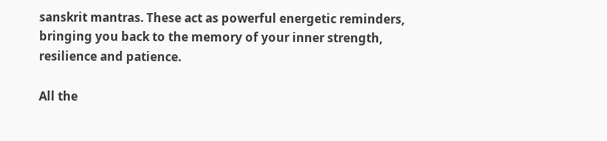sanskrit mantras. These act as powerful energetic reminders, bringing you back to the memory of your inner strength, resilience and patience.

All the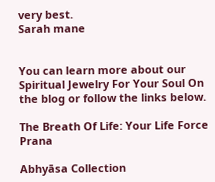very best.
Sarah mane


You can learn more about our Spiritual Jewelry For Your Soul On the blog or follow the links below.

The Breath Of Life: Your Life Force Prana

Abhyāsa Collection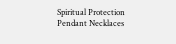Spiritual Protection Pendant Necklaces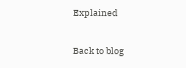Explained

Back to blog